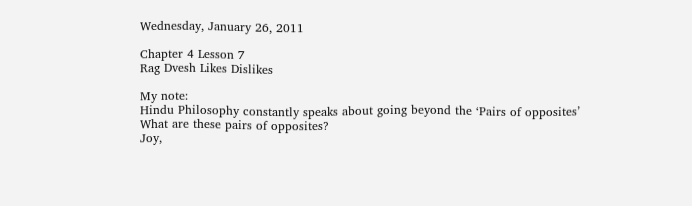Wednesday, January 26, 2011

Chapter 4 Lesson 7
Rag Dvesh Likes Dislikes

My note:
Hindu Philosophy constantly speaks about going beyond the ‘Pairs of opposites’
What are these pairs of opposites?
Joy,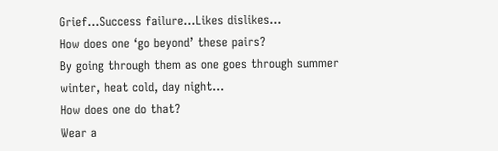Grief…Success failure…Likes dislikes…
How does one ‘go beyond’ these pairs?
By going through them as one goes through summer winter, heat cold, day night…
How does one do that?
Wear a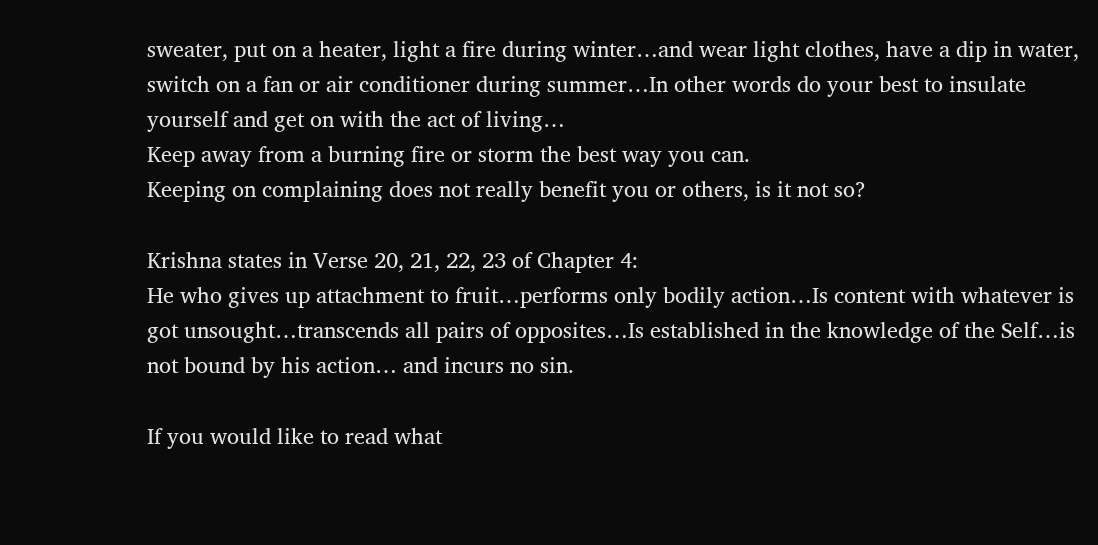sweater, put on a heater, light a fire during winter…and wear light clothes, have a dip in water, switch on a fan or air conditioner during summer…In other words do your best to insulate yourself and get on with the act of living…
Keep away from a burning fire or storm the best way you can.
Keeping on complaining does not really benefit you or others, is it not so?

Krishna states in Verse 20, 21, 22, 23 of Chapter 4:
He who gives up attachment to fruit…performs only bodily action…Is content with whatever is got unsought…transcends all pairs of opposites…Is established in the knowledge of the Self…is not bound by his action… and incurs no sin.

If you would like to read what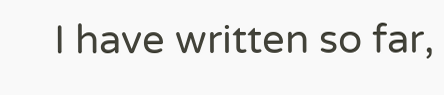I have written so far,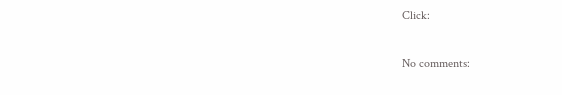Click:

No comments: